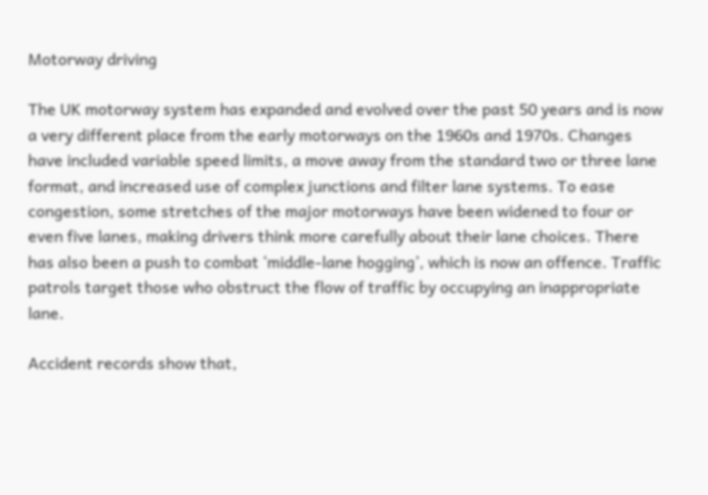Motorway driving

The UK motorway system has expanded and evolved over the past 50 years and is now a very different place from the early motorways on the 1960s and 1970s. Changes have included variable speed limits, a move away from the standard two or three lane format, and increased use of complex junctions and filter lane systems. To ease congestion, some stretches of the major motorways have been widened to four or even five lanes, making drivers think more carefully about their lane choices. There has also been a push to combat ‘middle-lane hogging’, which is now an offence. Traffic patrols target those who obstruct the flow of traffic by occupying an inappropriate lane.

Accident records show that,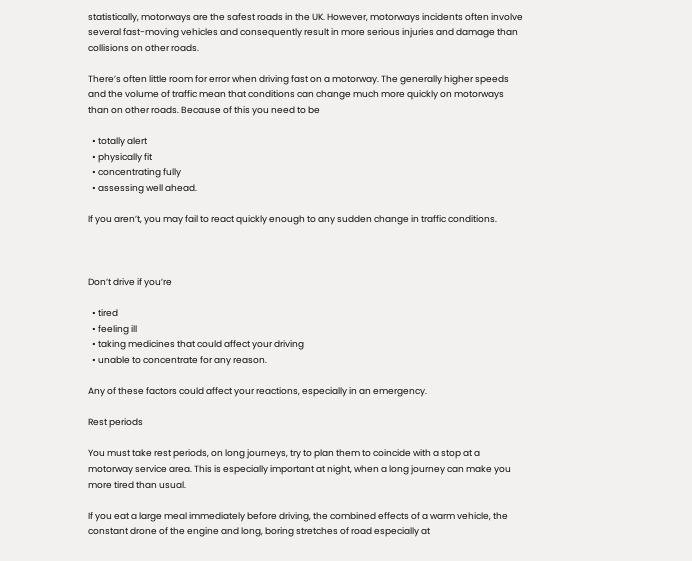statistically, motorways are the safest roads in the UK. However, motorways incidents often involve several fast-moving vehicles and consequently result in more serious injuries and damage than collisions on other roads.

There’s often little room for error when driving fast on a motorway. The generally higher speeds and the volume of traffic mean that conditions can change much more quickly on motorways than on other roads. Because of this you need to be

  • totally alert
  • physically fit
  • concentrating fully
  • assessing well ahead.

If you aren’t, you may fail to react quickly enough to any sudden change in traffic conditions.



Don’t drive if you’re

  • tired
  • feeling ill
  • taking medicines that could affect your driving
  • unable to concentrate for any reason.

Any of these factors could affect your reactions, especially in an emergency.

Rest periods

You must take rest periods, on long journeys, try to plan them to coincide with a stop at a motorway service area. This is especially important at night, when a long journey can make you more tired than usual.

If you eat a large meal immediately before driving, the combined effects of a warm vehicle, the constant drone of the engine and long, boring stretches of road especially at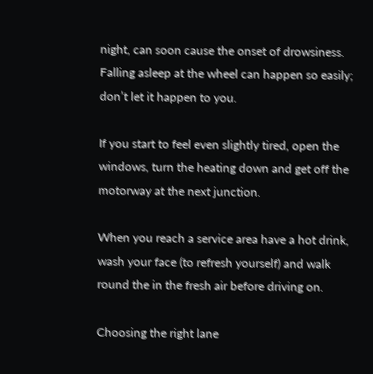night, can soon cause the onset of drowsiness. Falling asleep at the wheel can happen so easily; don’t let it happen to you.

If you start to feel even slightly tired, open the windows, turn the heating down and get off the motorway at the next junction.

When you reach a service area have a hot drink, wash your face (to refresh yourself) and walk round the in the fresh air before driving on.

Choosing the right lane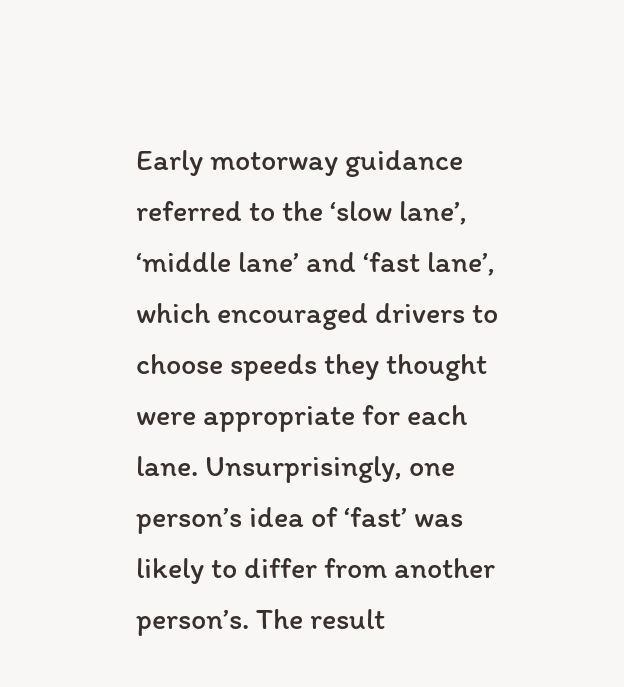Early motorway guidance referred to the ‘slow lane’, ‘middle lane’ and ‘fast lane’, which encouraged drivers to choose speeds they thought were appropriate for each lane. Unsurprisingly, one person’s idea of ‘fast’ was likely to differ from another person’s. The result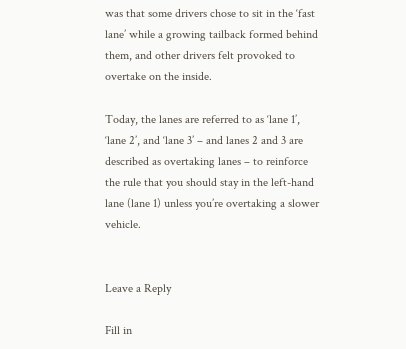was that some drivers chose to sit in the ‘fast lane’ while a growing tailback formed behind them, and other drivers felt provoked to overtake on the inside.

Today, the lanes are referred to as ‘lane 1’, ‘lane 2’, and ‘lane 3’ – and lanes 2 and 3 are described as overtaking lanes – to reinforce the rule that you should stay in the left-hand lane (lane 1) unless you’re overtaking a slower vehicle.


Leave a Reply

Fill in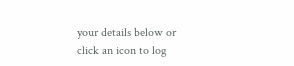your details below or click an icon to log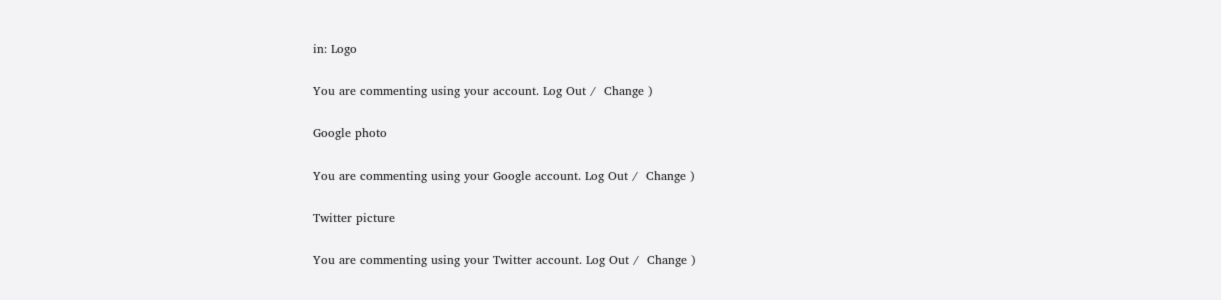in: Logo

You are commenting using your account. Log Out /  Change )

Google photo

You are commenting using your Google account. Log Out /  Change )

Twitter picture

You are commenting using your Twitter account. Log Out /  Change )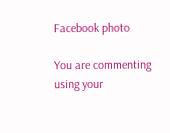Facebook photo

You are commenting using your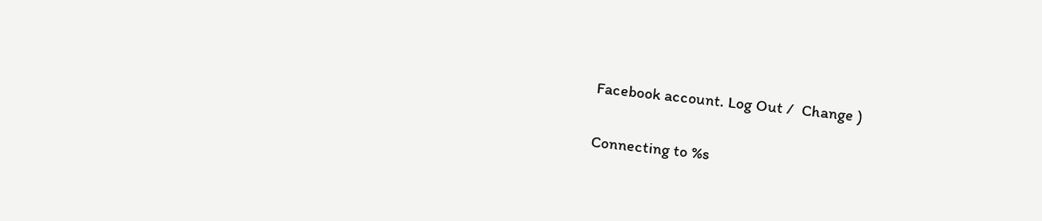Facebook account. Log Out /  Change )

Connecting to %s